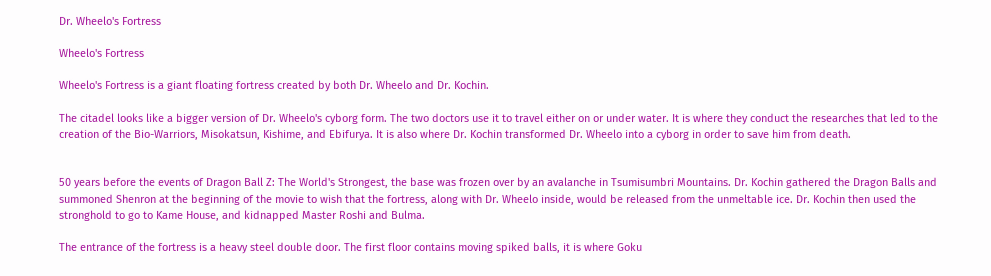Dr. Wheelo's Fortress

Wheelo's Fortress

Wheelo's Fortress is a giant floating fortress created by both Dr. Wheelo and Dr. Kochin.

The citadel looks like a bigger version of Dr. Wheelo's cyborg form. The two doctors use it to travel either on or under water. It is where they conduct the researches that led to the creation of the Bio-Warriors, Misokatsun, Kishime, and Ebifurya. It is also where Dr. Kochin transformed Dr. Wheelo into a cyborg in order to save him from death.


50 years before the events of Dragon Ball Z: The World's Strongest, the base was frozen over by an avalanche in Tsumisumbri Mountains. Dr. Kochin gathered the Dragon Balls and summoned Shenron at the beginning of the movie to wish that the fortress, along with Dr. Wheelo inside, would be released from the unmeltable ice. Dr. Kochin then used the stronghold to go to Kame House, and kidnapped Master Roshi and Bulma.

The entrance of the fortress is a heavy steel double door. The first floor contains moving spiked balls, it is where Goku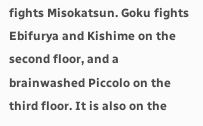fights Misokatsun. Goku fights Ebifurya and Kishime on the second floor, and a brainwashed Piccolo on the third floor. It is also on the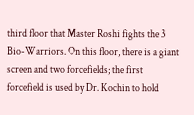third floor that Master Roshi fights the 3 Bio-Warriors. On this floor, there is a giant screen and two forcefields; the first forcefield is used by Dr. Kochin to hold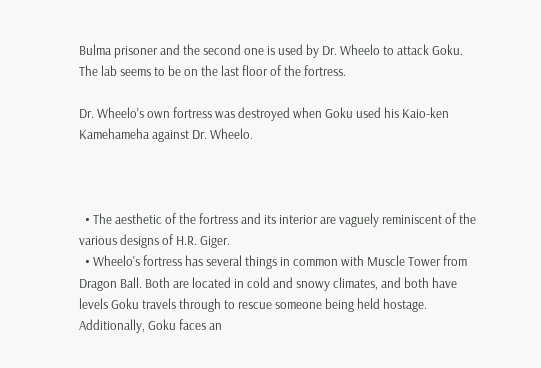Bulma prisoner and the second one is used by Dr. Wheelo to attack Goku. The lab seems to be on the last floor of the fortress.

Dr. Wheelo's own fortress was destroyed when Goku used his Kaio-ken Kamehameha against Dr. Wheelo.



  • The aesthetic of the fortress and its interior are vaguely reminiscent of the various designs of H.R. Giger.
  • Wheelo's fortress has several things in common with Muscle Tower from Dragon Ball. Both are located in cold and snowy climates, and both have levels Goku travels through to rescue someone being held hostage. Additionally, Goku faces an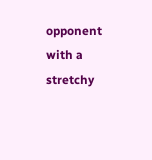opponent with a stretchy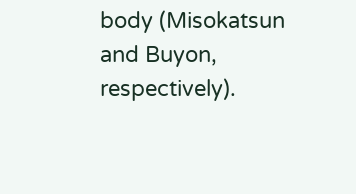body (Misokatsun and Buyon, respectively).